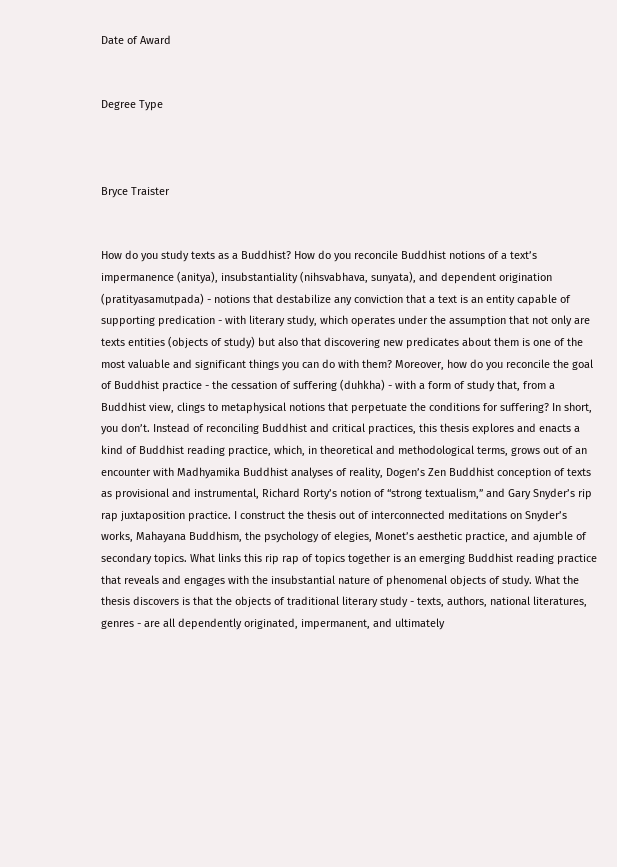Date of Award


Degree Type



Bryce Traister


How do you study texts as a Buddhist? How do you reconcile Buddhist notions of a text’s impermanence (anitya), insubstantiality (nihsvabhava, sunyata), and dependent origination (pratityasamutpada) - notions that destabilize any conviction that a text is an entity capable of supporting predication - with literary study, which operates under the assumption that not only are texts entities (objects of study) but also that discovering new predicates about them is one of the most valuable and significant things you can do with them? Moreover, how do you reconcile the goal of Buddhist practice - the cessation of suffering (duhkha) - with a form of study that, from a Buddhist view, clings to metaphysical notions that perpetuate the conditions for suffering? In short, you don’t. Instead of reconciling Buddhist and critical practices, this thesis explores and enacts a kind of Buddhist reading practice, which, in theoretical and methodological terms, grows out of an encounter with Madhyamika Buddhist analyses of reality, Dogen’s Zen Buddhist conception of texts as provisional and instrumental, Richard Rorty’s notion of “strong textualism,” and Gary Snyder’s rip rap juxtaposition practice. I construct the thesis out of interconnected meditations on Snyder’s works, Mahayana Buddhism, the psychology of elegies, Monet’s aesthetic practice, and ajumble of secondary topics. What links this rip rap of topics together is an emerging Buddhist reading practice that reveals and engages with the insubstantial nature of phenomenal objects of study. What the thesis discovers is that the objects of traditional literary study - texts, authors, national literatures, genres - are all dependently originated, impermanent, and ultimately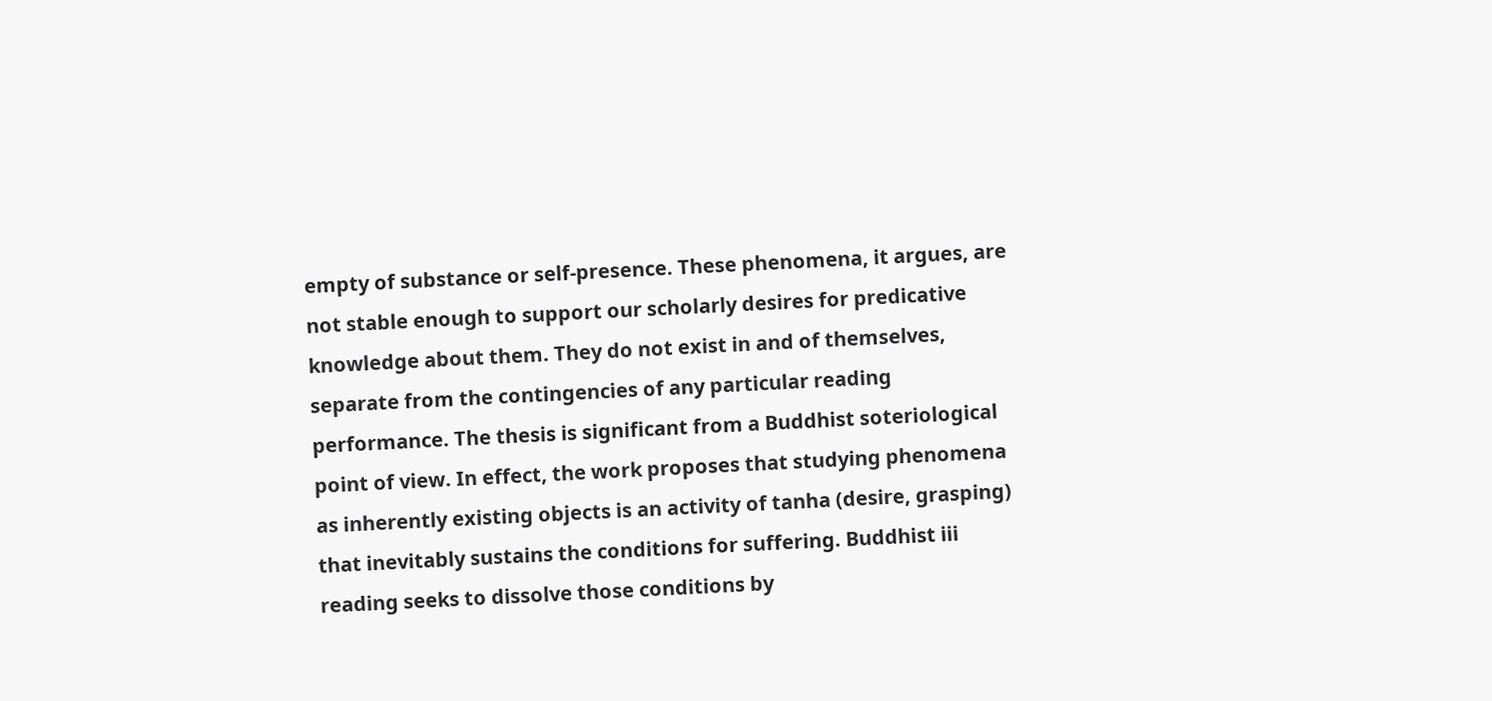empty of substance or self-presence. These phenomena, it argues, are not stable enough to support our scholarly desires for predicative knowledge about them. They do not exist in and of themselves, separate from the contingencies of any particular reading performance. The thesis is significant from a Buddhist soteriological point of view. In effect, the work proposes that studying phenomena as inherently existing objects is an activity of tanha (desire, grasping) that inevitably sustains the conditions for suffering. Buddhist iii reading seeks to dissolve those conditions by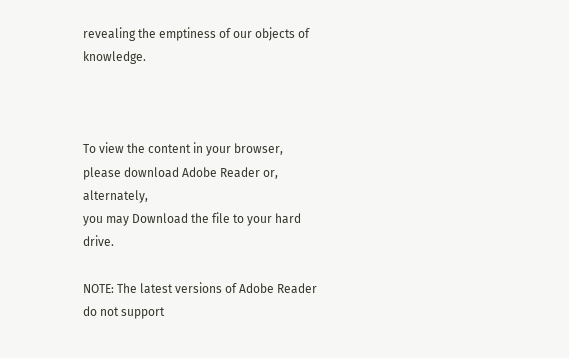revealing the emptiness of our objects of knowledge.



To view the content in your browser, please download Adobe Reader or, alternately,
you may Download the file to your hard drive.

NOTE: The latest versions of Adobe Reader do not support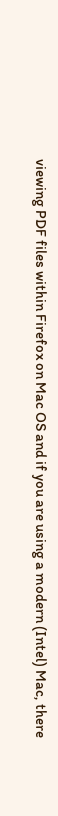viewing PDF files within Firefox on Mac OS and if you are using a modern (Intel) Mac, there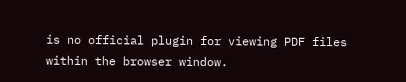is no official plugin for viewing PDF files within the browser window.